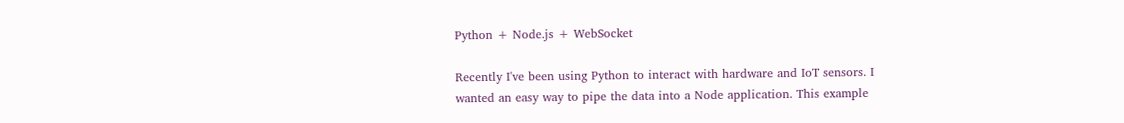Python + Node.js + WebSocket

Recently I've been using Python to interact with hardware and IoT sensors. I wanted an easy way to pipe the data into a Node application. This example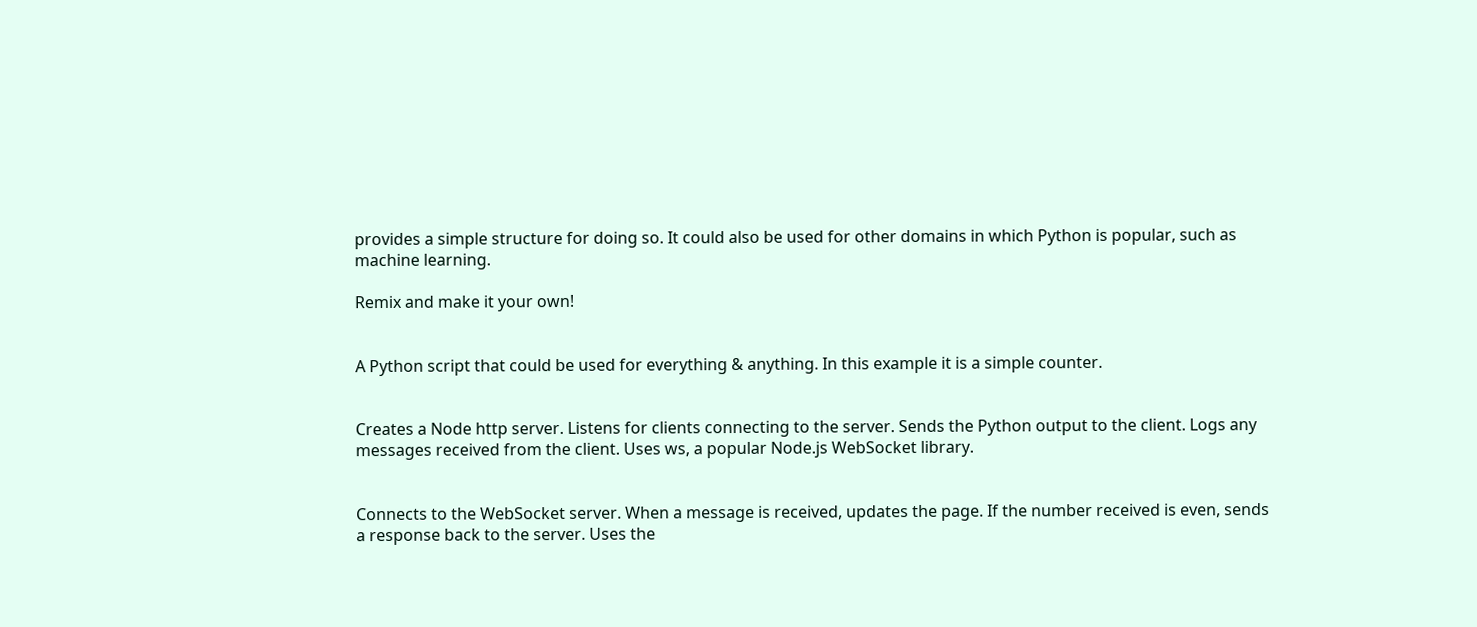provides a simple structure for doing so. It could also be used for other domains in which Python is popular, such as machine learning.

Remix and make it your own!


A Python script that could be used for everything & anything. In this example it is a simple counter.


Creates a Node http server. Listens for clients connecting to the server. Sends the Python output to the client. Logs any messages received from the client. Uses ws, a popular Node.js WebSocket library.


Connects to the WebSocket server. When a message is received, updates the page. If the number received is even, sends a response back to the server. Uses the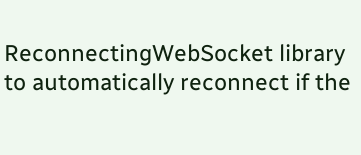ReconnectingWebSocket library to automatically reconnect if the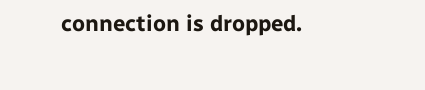connection is dropped.